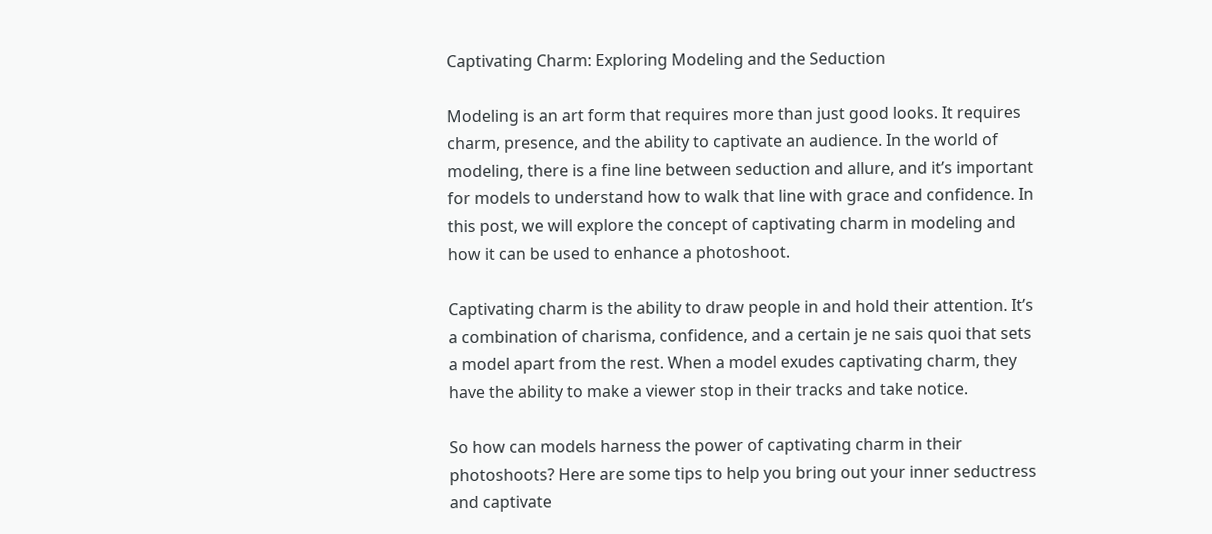Captivating Charm: Exploring Modeling and the Seduction

Modeling is an art form that requires more than just good looks. It requires charm, presence, and the ability to captivate an audience. In the world of modeling, there is a fine line between seduction and allure, and it’s important for models to understand how to walk that line with grace and confidence. In this post, we will explore the concept of captivating charm in modeling and how it can be used to enhance a photoshoot.

Captivating charm is the ability to draw people in and hold their attention. It’s a combination of charisma, confidence, and a certain je ne sais quoi that sets a model apart from the rest. When a model exudes captivating charm, they have the ability to make a viewer stop in their tracks and take notice.

So how can models harness the power of captivating charm in their photoshoots? Here are some tips to help you bring out your inner seductress and captivate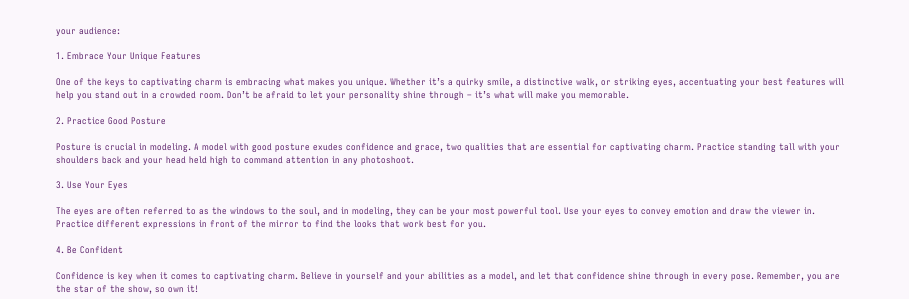your audience:

1. Embrace Your Unique Features

One of the keys to captivating charm is embracing what makes you unique. Whether it’s a quirky smile, a distinctive walk, or striking eyes, accentuating your best features will help you stand out in a crowded room. Don’t be afraid to let your personality shine through – it’s what will make you memorable.

2. Practice Good Posture

Posture is crucial in modeling. A model with good posture exudes confidence and grace, two qualities that are essential for captivating charm. Practice standing tall with your shoulders back and your head held high to command attention in any photoshoot.

3. Use Your Eyes

The eyes are often referred to as the windows to the soul, and in modeling, they can be your most powerful tool. Use your eyes to convey emotion and draw the viewer in. Practice different expressions in front of the mirror to find the looks that work best for you.

4. Be Confident

Confidence is key when it comes to captivating charm. Believe in yourself and your abilities as a model, and let that confidence shine through in every pose. Remember, you are the star of the show, so own it!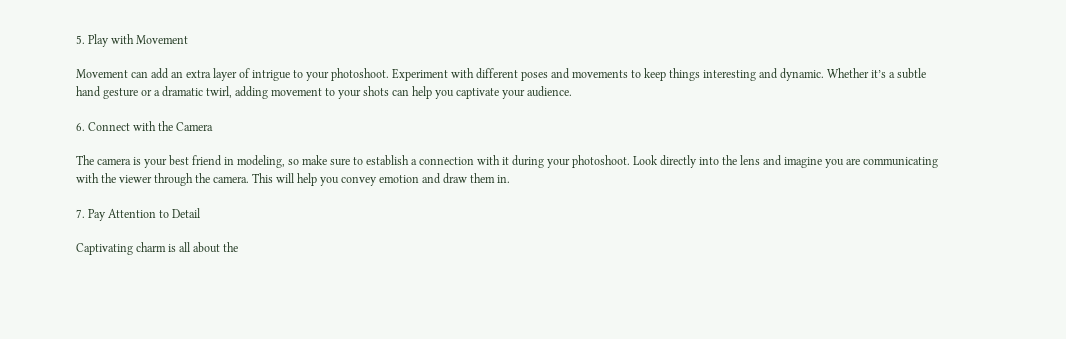5. Play with Movement

Movement can add an extra layer of intrigue to your photoshoot. Experiment with different poses and movements to keep things interesting and dynamic. Whether it’s a subtle hand gesture or a dramatic twirl, adding movement to your shots can help you captivate your audience.

6. Connect with the Camera

The camera is your best friend in modeling, so make sure to establish a connection with it during your photoshoot. Look directly into the lens and imagine you are communicating with the viewer through the camera. This will help you convey emotion and draw them in.

7. Pay Attention to Detail

Captivating charm is all about the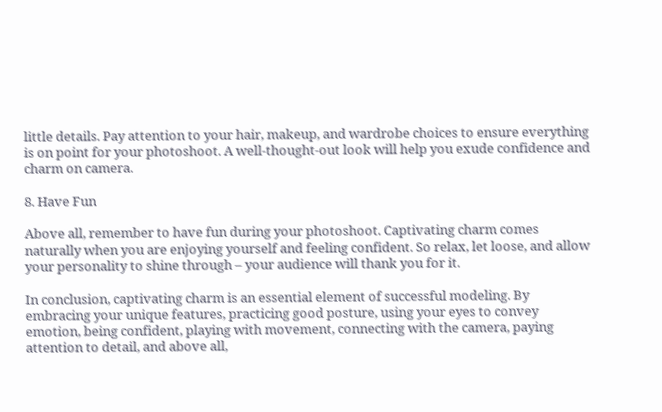little details. Pay attention to your hair, makeup, and wardrobe choices to ensure everything is on point for your photoshoot. A well-thought-out look will help you exude confidence and charm on camera.

8. Have Fun

Above all, remember to have fun during your photoshoot. Captivating charm comes naturally when you are enjoying yourself and feeling confident. So relax, let loose, and allow your personality to shine through – your audience will thank you for it.

In conclusion, captivating charm is an essential element of successful modeling. By embracing your unique features, practicing good posture, using your eyes to convey emotion, being confident, playing with movement, connecting with the camera, paying attention to detail, and above all,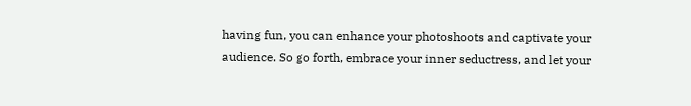having fun, you can enhance your photoshoots and captivate your audience. So go forth, embrace your inner seductress, and let your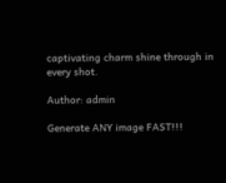captivating charm shine through in every shot.

Author: admin

Generate ANY image FAST!!!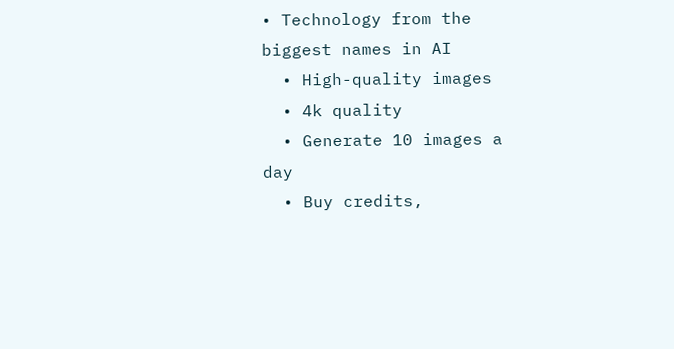• Technology from the biggest names in AI
  • High-quality images
  • 4k quality
  • Generate 10 images a day
  • Buy credits,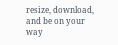resize, download, and be on your way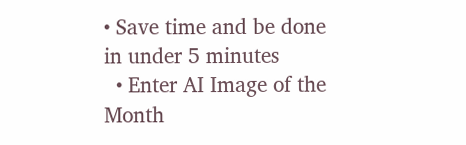• Save time and be done in under 5 minutes
  • Enter AI Image of the Month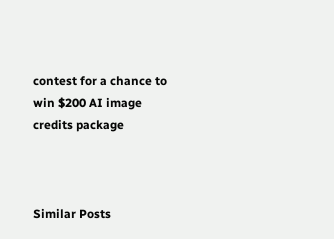contest for a chance to win $200 AI image credits package



Similar Posts